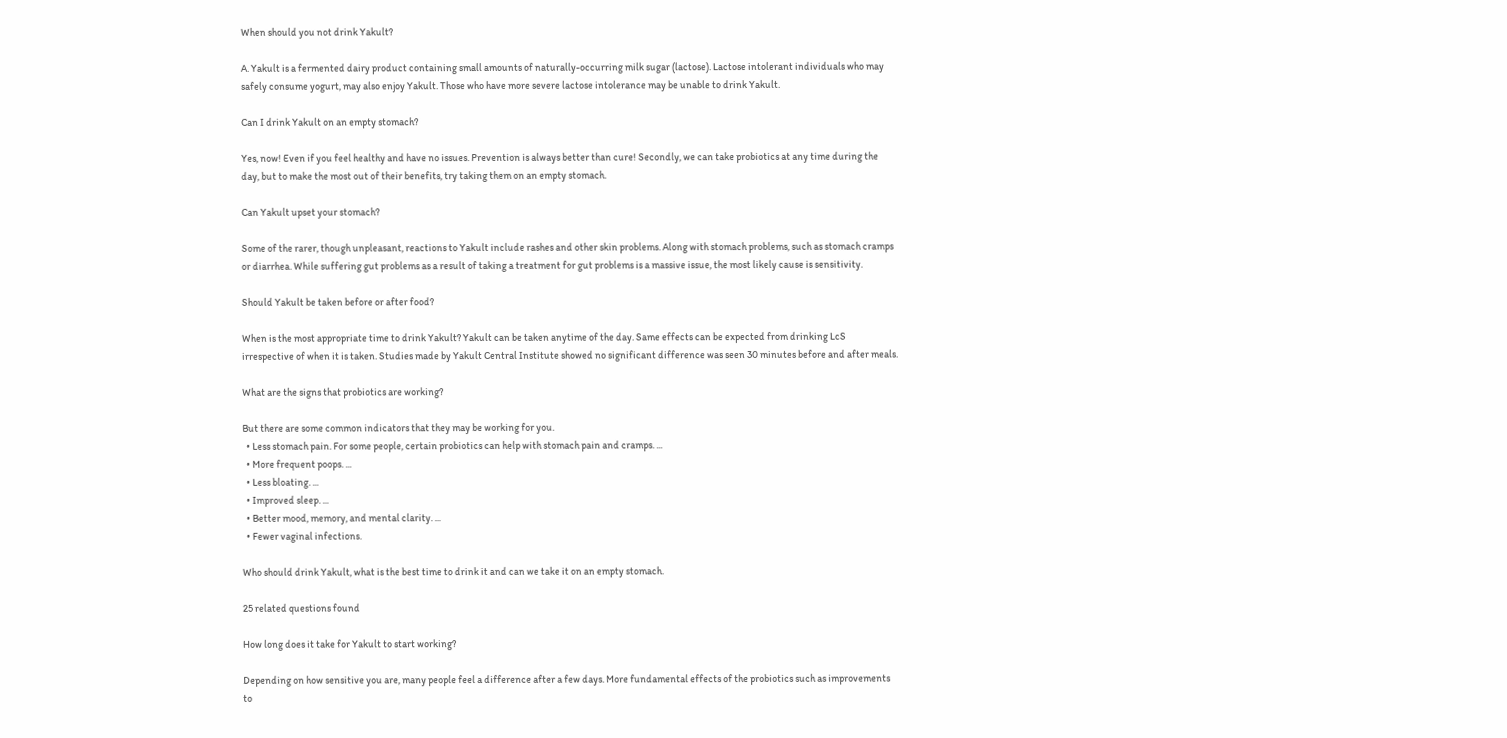When should you not drink Yakult?

A. Yakult is a fermented dairy product containing small amounts of naturally-occurring milk sugar (lactose). Lactose intolerant individuals who may safely consume yogurt, may also enjoy Yakult. Those who have more severe lactose intolerance may be unable to drink Yakult.

Can I drink Yakult on an empty stomach?

Yes, now! Even if you feel healthy and have no issues. Prevention is always better than cure! Secondly, we can take probiotics at any time during the day, but to make the most out of their benefits, try taking them on an empty stomach.

Can Yakult upset your stomach?

Some of the rarer, though unpleasant, reactions to Yakult include rashes and other skin problems. Along with stomach problems, such as stomach cramps or diarrhea. While suffering gut problems as a result of taking a treatment for gut problems is a massive issue, the most likely cause is sensitivity.

Should Yakult be taken before or after food?

When is the most appropriate time to drink Yakult? Yakult can be taken anytime of the day. Same effects can be expected from drinking LcS irrespective of when it is taken. Studies made by Yakult Central Institute showed no significant difference was seen 30 minutes before and after meals.

What are the signs that probiotics are working?

But there are some common indicators that they may be working for you.
  • Less stomach pain. For some people, certain probiotics can help with stomach pain and cramps. ...
  • More frequent poops. ...
  • Less bloating. ...
  • Improved sleep. ...
  • Better mood, memory, and mental clarity. ...
  • Fewer vaginal infections.

Who should drink Yakult, what is the best time to drink it and can we take it on an empty stomach.

25 related questions found

How long does it take for Yakult to start working?

Depending on how sensitive you are, many people feel a difference after a few days. More fundamental effects of the probiotics such as improvements to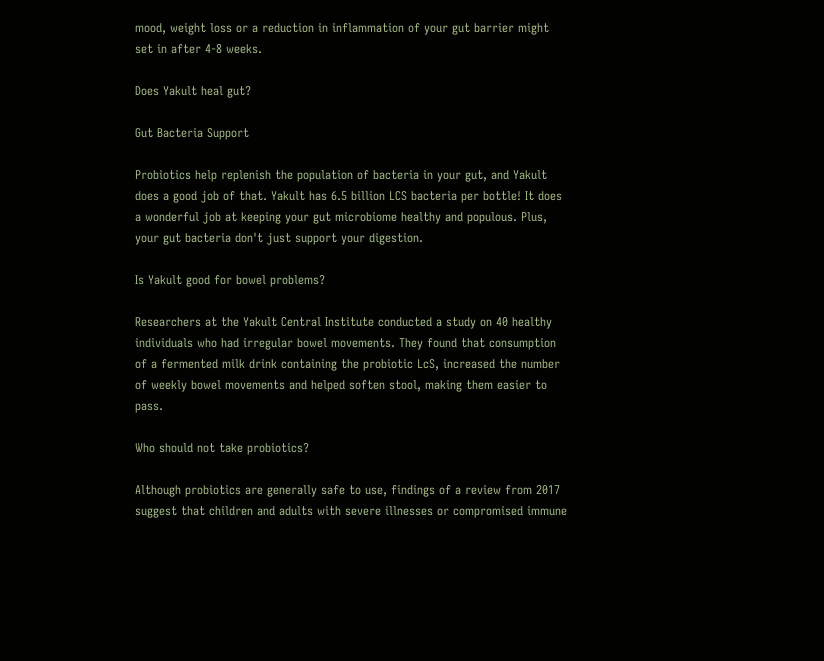mood, weight loss or a reduction in inflammation of your gut barrier might set in after 4-8 weeks.

Does Yakult heal gut?

Gut Bacteria Support

Probiotics help replenish the population of bacteria in your gut, and Yakult does a good job of that. Yakult has 6.5 billion LCS bacteria per bottle! It does a wonderful job at keeping your gut microbiome healthy and populous. Plus, your gut bacteria don't just support your digestion.

Is Yakult good for bowel problems?

Researchers at the Yakult Central Institute conducted a study on 40 healthy individuals who had irregular bowel movements. They found that consumption of a fermented milk drink containing the probiotic LcS, increased the number of weekly bowel movements and helped soften stool, making them easier to pass.

Who should not take probiotics?

Although probiotics are generally safe to use, findings of a review from 2017 suggest that children and adults with severe illnesses or compromised immune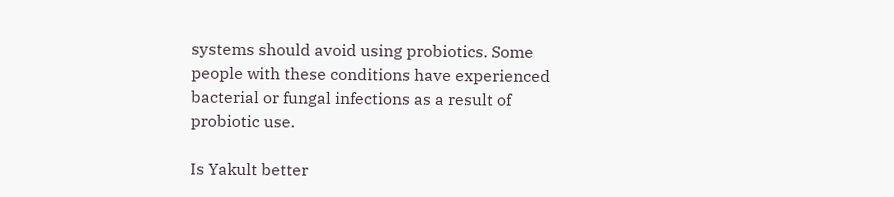systems should avoid using probiotics. Some people with these conditions have experienced bacterial or fungal infections as a result of probiotic use.

Is Yakult better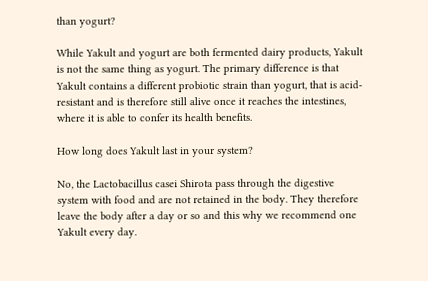than yogurt?

While Yakult and yogurt are both fermented dairy products, Yakult is not the same thing as yogurt. The primary difference is that Yakult contains a different probiotic strain than yogurt, that is acid-resistant and is therefore still alive once it reaches the intestines, where it is able to confer its health benefits.

How long does Yakult last in your system?

No, the Lactobacillus casei Shirota pass through the digestive system with food and are not retained in the body. They therefore leave the body after a day or so and this why we recommend one Yakult every day.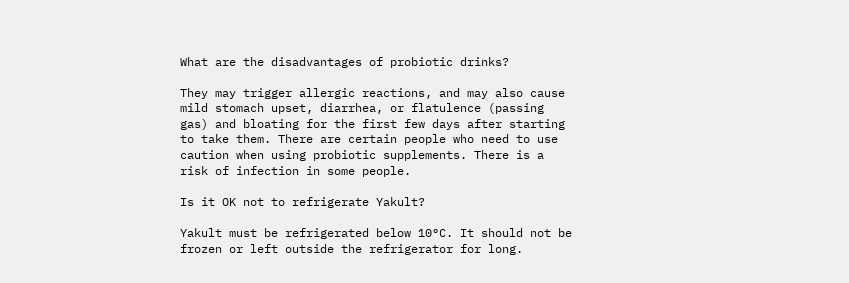What are the disadvantages of probiotic drinks?

They may trigger allergic reactions, and may also cause mild stomach upset, diarrhea, or flatulence (passing gas) and bloating for the first few days after starting to take them. There are certain people who need to use caution when using probiotic supplements. There is a risk of infection in some people.

Is it OK not to refrigerate Yakult?

Yakult must be refrigerated below 10°C. It should not be frozen or left outside the refrigerator for long.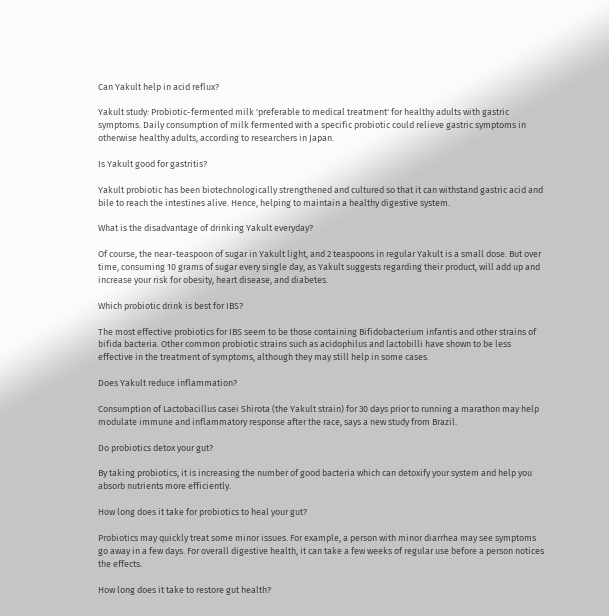Can Yakult help in acid reflux?

Yakult study: Probiotic-fermented milk 'preferable to medical treatment' for healthy adults with gastric symptoms. Daily consumption of milk fermented with a specific probiotic could relieve gastric symptoms in otherwise healthy adults, according to researchers in Japan.

Is Yakult good for gastritis?

Yakult probiotic has been biotechnologically strengthened and cultured so that it can withstand gastric acid and bile to reach the intestines alive. Hence, helping to maintain a healthy digestive system.

What is the disadvantage of drinking Yakult everyday?

Of course, the near-teaspoon of sugar in Yakult light, and 2 teaspoons in regular Yakult is a small dose. But over time, consuming 10 grams of sugar every single day, as Yakult suggests regarding their product, will add up and increase your risk for obesity, heart disease, and diabetes.

Which probiotic drink is best for IBS?

The most effective probiotics for IBS seem to be those containing Bifidobacterium infantis and other strains of bifida bacteria. Other common probiotic strains such as acidophilus and lactobilli have shown to be less effective in the treatment of symptoms, although they may still help in some cases.

Does Yakult reduce inflammation?

Consumption of Lactobacillus casei Shirota (the Yakult strain) for 30 days prior to running a marathon may help modulate immune and inflammatory response after the race, says a new study from Brazil.

Do probiotics detox your gut?

By taking probiotics, it is increasing the number of good bacteria which can detoxify your system and help you absorb nutrients more efficiently.

How long does it take for probiotics to heal your gut?

Probiotics may quickly treat some minor issues. For example, a person with minor diarrhea may see symptoms go away in a few days. For overall digestive health, it can take a few weeks of regular use before a person notices the effects.

How long does it take to restore gut health?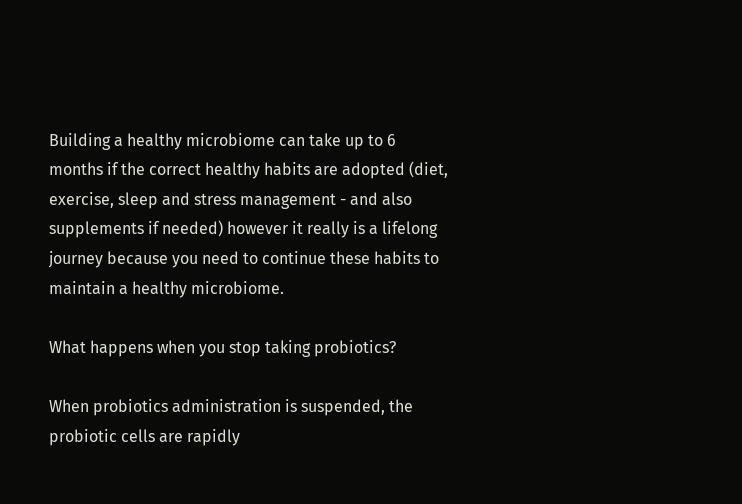Building a healthy microbiome can take up to 6 months if the correct healthy habits are adopted (diet, exercise, sleep and stress management - and also supplements if needed) however it really is a lifelong journey because you need to continue these habits to maintain a healthy microbiome.

What happens when you stop taking probiotics?

When probiotics administration is suspended, the probiotic cells are rapidly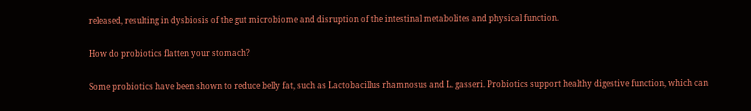released, resulting in dysbiosis of the gut microbiome and disruption of the intestinal metabolites and physical function.

How do probiotics flatten your stomach?

Some probiotics have been shown to reduce belly fat, such as Lactobacillus rhamnosus and L. gasseri. Probiotics support healthy digestive function, which can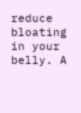reduce bloating in your belly. A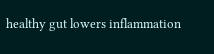healthy gut lowers inflammation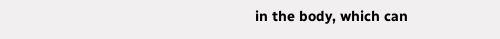in the body, which can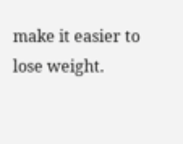make it easier to lose weight.